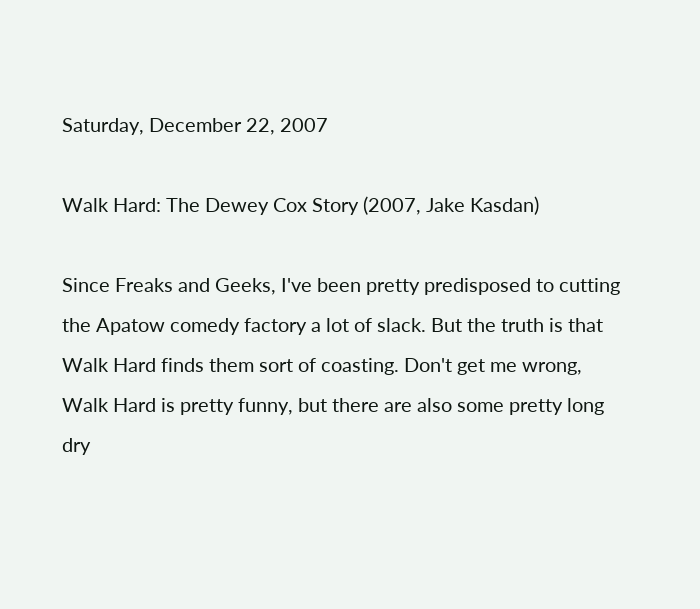Saturday, December 22, 2007

Walk Hard: The Dewey Cox Story (2007, Jake Kasdan)

Since Freaks and Geeks, I've been pretty predisposed to cutting the Apatow comedy factory a lot of slack. But the truth is that Walk Hard finds them sort of coasting. Don't get me wrong, Walk Hard is pretty funny, but there are also some pretty long dry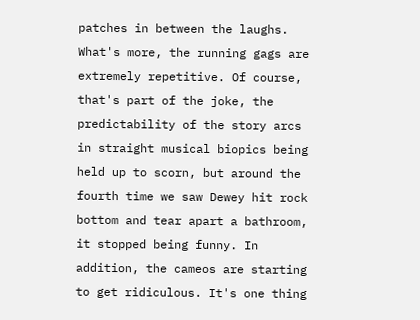patches in between the laughs. What's more, the running gags are extremely repetitive. Of course, that's part of the joke, the predictability of the story arcs in straight musical biopics being held up to scorn, but around the fourth time we saw Dewey hit rock bottom and tear apart a bathroom, it stopped being funny. In addition, the cameos are starting to get ridiculous. It's one thing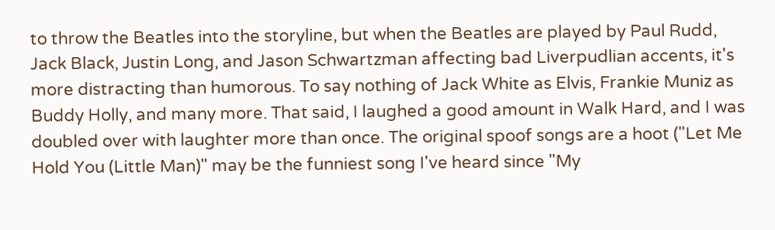to throw the Beatles into the storyline, but when the Beatles are played by Paul Rudd, Jack Black, Justin Long, and Jason Schwartzman affecting bad Liverpudlian accents, it's more distracting than humorous. To say nothing of Jack White as Elvis, Frankie Muniz as Buddy Holly, and many more. That said, I laughed a good amount in Walk Hard, and I was doubled over with laughter more than once. The original spoof songs are a hoot ("Let Me Hold You (Little Man)" may be the funniest song I've heard since "My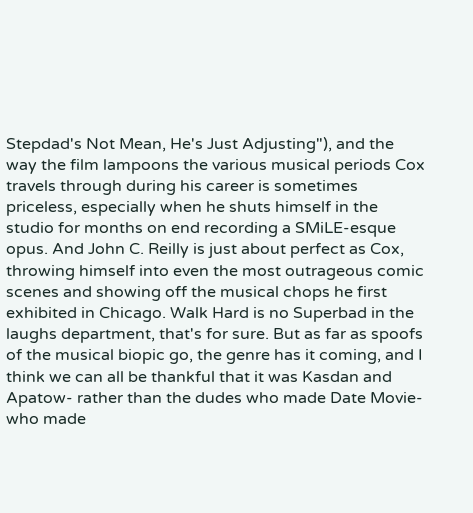Stepdad's Not Mean, He's Just Adjusting"), and the way the film lampoons the various musical periods Cox travels through during his career is sometimes priceless, especially when he shuts himself in the studio for months on end recording a SMiLE-esque opus. And John C. Reilly is just about perfect as Cox, throwing himself into even the most outrageous comic scenes and showing off the musical chops he first exhibited in Chicago. Walk Hard is no Superbad in the laughs department, that's for sure. But as far as spoofs of the musical biopic go, the genre has it coming, and I think we can all be thankful that it was Kasdan and Apatow- rather than the dudes who made Date Movie- who made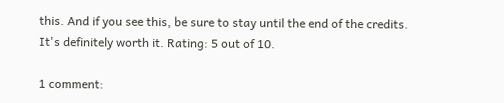this. And if you see this, be sure to stay until the end of the credits. It's definitely worth it. Rating: 5 out of 10.

1 comment: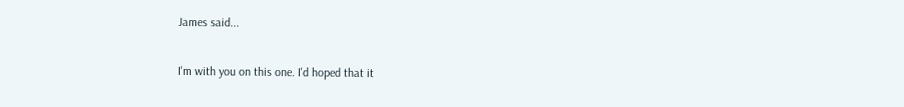James said...

I'm with you on this one. I'd hoped that it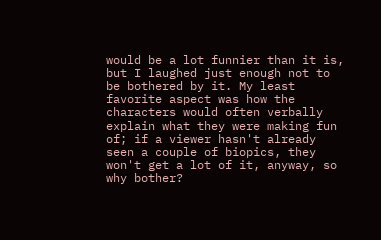would be a lot funnier than it is, but I laughed just enough not to be bothered by it. My least favorite aspect was how the characters would often verbally explain what they were making fun of; if a viewer hasn't already seen a couple of biopics, they won't get a lot of it, anyway, so why bother?